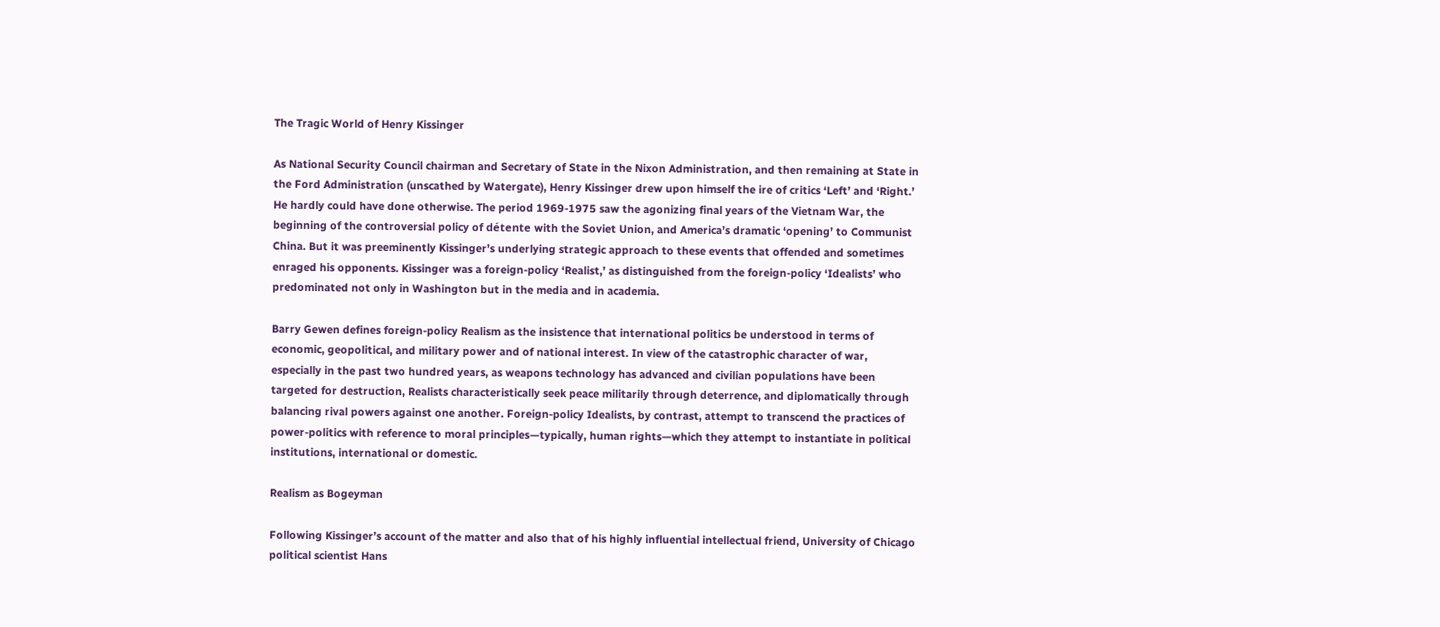The Tragic World of Henry Kissinger

As National Security Council chairman and Secretary of State in the Nixon Administration, and then remaining at State in the Ford Administration (unscathed by Watergate), Henry Kissinger drew upon himself the ire of critics ‘Left’ and ‘Right.’ He hardly could have done otherwise. The period 1969-1975 saw the agonizing final years of the Vietnam War, the beginning of the controversial policy of détente with the Soviet Union, and America’s dramatic ‘opening’ to Communist China. But it was preeminently Kissinger’s underlying strategic approach to these events that offended and sometimes enraged his opponents. Kissinger was a foreign-policy ‘Realist,’ as distinguished from the foreign-policy ‘Idealists’ who predominated not only in Washington but in the media and in academia.

Barry Gewen defines foreign-policy Realism as the insistence that international politics be understood in terms of economic, geopolitical, and military power and of national interest. In view of the catastrophic character of war, especially in the past two hundred years, as weapons technology has advanced and civilian populations have been targeted for destruction, Realists characteristically seek peace militarily through deterrence, and diplomatically through balancing rival powers against one another. Foreign-policy Idealists, by contrast, attempt to transcend the practices of power-politics with reference to moral principles—typically, human rights—which they attempt to instantiate in political institutions, international or domestic.

Realism as Bogeyman

Following Kissinger’s account of the matter and also that of his highly influential intellectual friend, University of Chicago political scientist Hans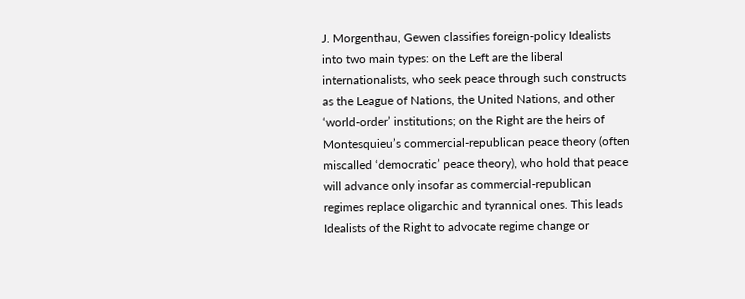J. Morgenthau, Gewen classifies foreign-policy Idealists into two main types: on the Left are the liberal internationalists, who seek peace through such constructs as the League of Nations, the United Nations, and other ‘world-order’ institutions; on the Right are the heirs of Montesquieu’s commercial-republican peace theory (often miscalled ‘democratic’ peace theory), who hold that peace will advance only insofar as commercial-republican regimes replace oligarchic and tyrannical ones. This leads Idealists of the Right to advocate regime change or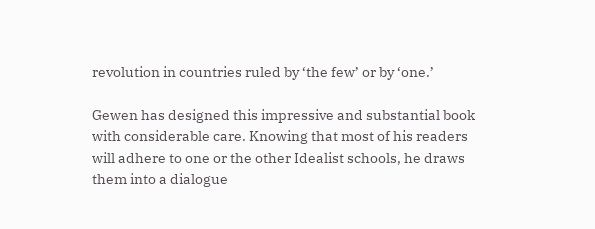revolution in countries ruled by ‘the few’ or by ‘one.’

Gewen has designed this impressive and substantial book with considerable care. Knowing that most of his readers will adhere to one or the other Idealist schools, he draws them into a dialogue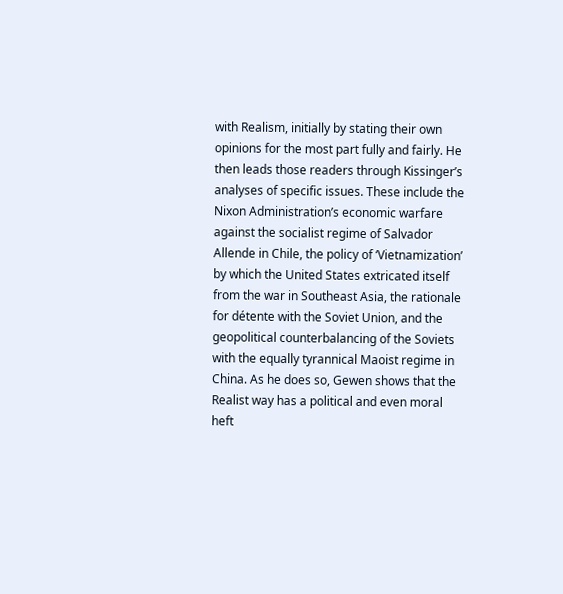with Realism, initially by stating their own opinions for the most part fully and fairly. He then leads those readers through Kissinger’s analyses of specific issues. These include the Nixon Administration’s economic warfare against the socialist regime of Salvador Allende in Chile, the policy of ‘Vietnamization’ by which the United States extricated itself from the war in Southeast Asia, the rationale for détente with the Soviet Union, and the geopolitical counterbalancing of the Soviets with the equally tyrannical Maoist regime in China. As he does so, Gewen shows that the Realist way has a political and even moral heft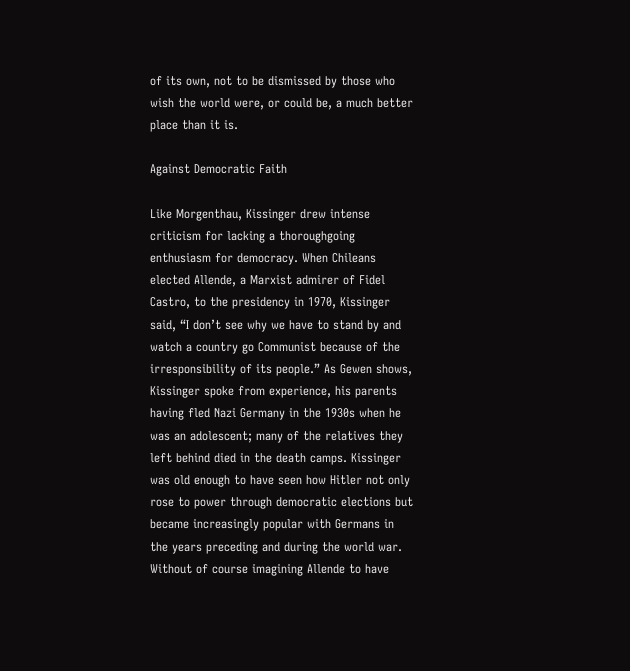of its own, not to be dismissed by those who wish the world were, or could be, a much better place than it is.

Against Democratic Faith

Like Morgenthau, Kissinger drew intense criticism for lacking a thoroughgoing enthusiasm for democracy. When Chileans elected Allende, a Marxist admirer of Fidel Castro, to the presidency in 1970, Kissinger said, “I don’t see why we have to stand by and watch a country go Communist because of the irresponsibility of its people.” As Gewen shows, Kissinger spoke from experience, his parents having fled Nazi Germany in the 1930s when he was an adolescent; many of the relatives they left behind died in the death camps. Kissinger was old enough to have seen how Hitler not only rose to power through democratic elections but became increasingly popular with Germans in the years preceding and during the world war. Without of course imagining Allende to have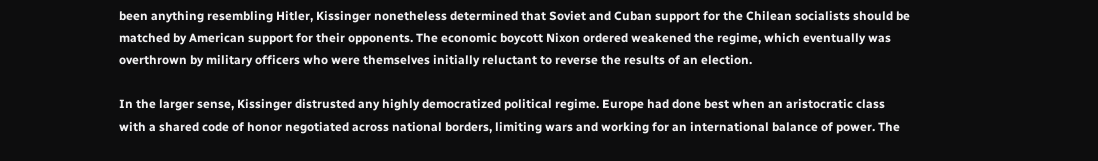been anything resembling Hitler, Kissinger nonetheless determined that Soviet and Cuban support for the Chilean socialists should be matched by American support for their opponents. The economic boycott Nixon ordered weakened the regime, which eventually was overthrown by military officers who were themselves initially reluctant to reverse the results of an election.

In the larger sense, Kissinger distrusted any highly democratized political regime. Europe had done best when an aristocratic class with a shared code of honor negotiated across national borders, limiting wars and working for an international balance of power. The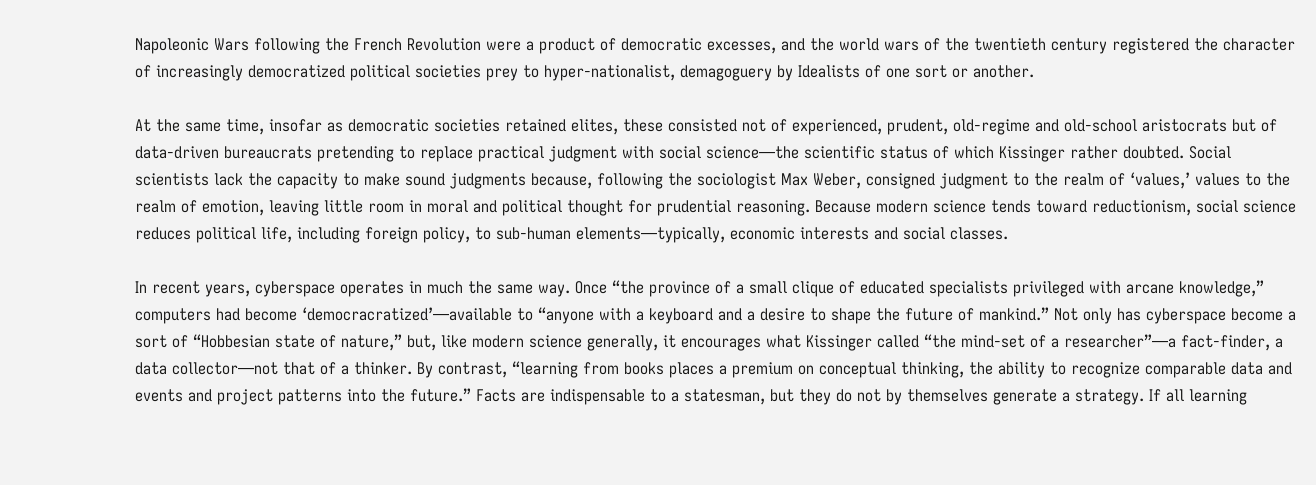Napoleonic Wars following the French Revolution were a product of democratic excesses, and the world wars of the twentieth century registered the character of increasingly democratized political societies prey to hyper-nationalist, demagoguery by Idealists of one sort or another.

At the same time, insofar as democratic societies retained elites, these consisted not of experienced, prudent, old-regime and old-school aristocrats but of data-driven bureaucrats pretending to replace practical judgment with social science—the scientific status of which Kissinger rather doubted. Social scientists lack the capacity to make sound judgments because, following the sociologist Max Weber, consigned judgment to the realm of ‘values,’ values to the realm of emotion, leaving little room in moral and political thought for prudential reasoning. Because modern science tends toward reductionism, social science reduces political life, including foreign policy, to sub-human elements—typically, economic interests and social classes.

In recent years, cyberspace operates in much the same way. Once “the province of a small clique of educated specialists privileged with arcane knowledge,” computers had become ‘democracratized’—available to “anyone with a keyboard and a desire to shape the future of mankind.” Not only has cyberspace become a sort of “Hobbesian state of nature,” but, like modern science generally, it encourages what Kissinger called “the mind-set of a researcher”—a fact-finder, a data collector—not that of a thinker. By contrast, “learning from books places a premium on conceptual thinking, the ability to recognize comparable data and events and project patterns into the future.” Facts are indispensable to a statesman, but they do not by themselves generate a strategy. If all learning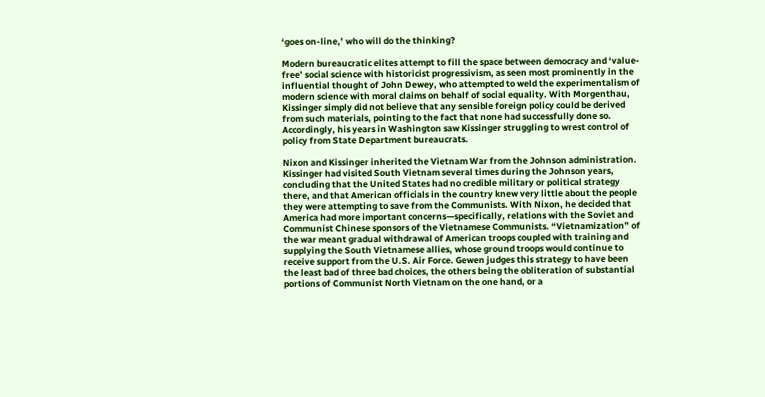‘goes on-line,’ who will do the thinking?

Modern bureaucratic elites attempt to fill the space between democracy and ‘value-free’ social science with historicist progressivism, as seen most prominently in the influential thought of John Dewey, who attempted to weld the experimentalism of modern science with moral claims on behalf of social equality. With Morgenthau, Kissinger simply did not believe that any sensible foreign policy could be derived from such materials, pointing to the fact that none had successfully done so. Accordingly, his years in Washington saw Kissinger struggling to wrest control of policy from State Department bureaucrats.

Nixon and Kissinger inherited the Vietnam War from the Johnson administration. Kissinger had visited South Vietnam several times during the Johnson years, concluding that the United States had no credible military or political strategy there, and that American officials in the country knew very little about the people they were attempting to save from the Communists. With Nixon, he decided that America had more important concerns—specifically, relations with the Soviet and Communist Chinese sponsors of the Vietnamese Communists. “Vietnamization” of the war meant gradual withdrawal of American troops coupled with training and supplying the South Vietnamese allies, whose ground troops would continue to receive support from the U.S. Air Force. Gewen judges this strategy to have been the least bad of three bad choices, the others being the obliteration of substantial portions of Communist North Vietnam on the one hand, or a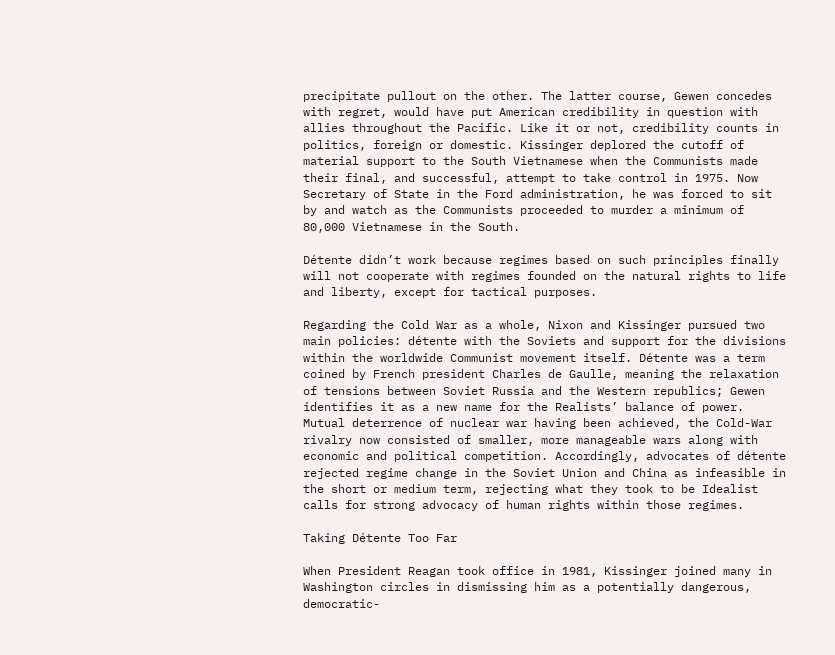precipitate pullout on the other. The latter course, Gewen concedes with regret, would have put American credibility in question with allies throughout the Pacific. Like it or not, credibility counts in politics, foreign or domestic. Kissinger deplored the cutoff of material support to the South Vietnamese when the Communists made their final, and successful, attempt to take control in 1975. Now Secretary of State in the Ford administration, he was forced to sit by and watch as the Communists proceeded to murder a minimum of 80,000 Vietnamese in the South.

Détente didn’t work because regimes based on such principles finally will not cooperate with regimes founded on the natural rights to life and liberty, except for tactical purposes.

Regarding the Cold War as a whole, Nixon and Kissinger pursued two main policies: détente with the Soviets and support for the divisions within the worldwide Communist movement itself. Détente was a term coined by French president Charles de Gaulle, meaning the relaxation of tensions between Soviet Russia and the Western republics; Gewen identifies it as a new name for the Realists’ balance of power. Mutual deterrence of nuclear war having been achieved, the Cold-War rivalry now consisted of smaller, more manageable wars along with economic and political competition. Accordingly, advocates of détente rejected regime change in the Soviet Union and China as infeasible in the short or medium term, rejecting what they took to be Idealist calls for strong advocacy of human rights within those regimes.

Taking Détente Too Far

When President Reagan took office in 1981, Kissinger joined many in Washington circles in dismissing him as a potentially dangerous, democratic-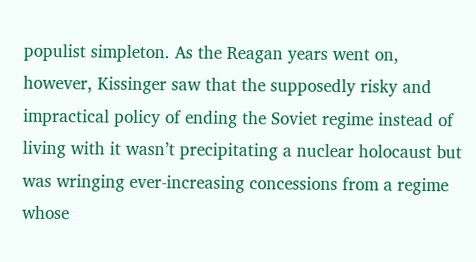populist simpleton. As the Reagan years went on, however, Kissinger saw that the supposedly risky and impractical policy of ending the Soviet regime instead of living with it wasn’t precipitating a nuclear holocaust but was wringing ever-increasing concessions from a regime whose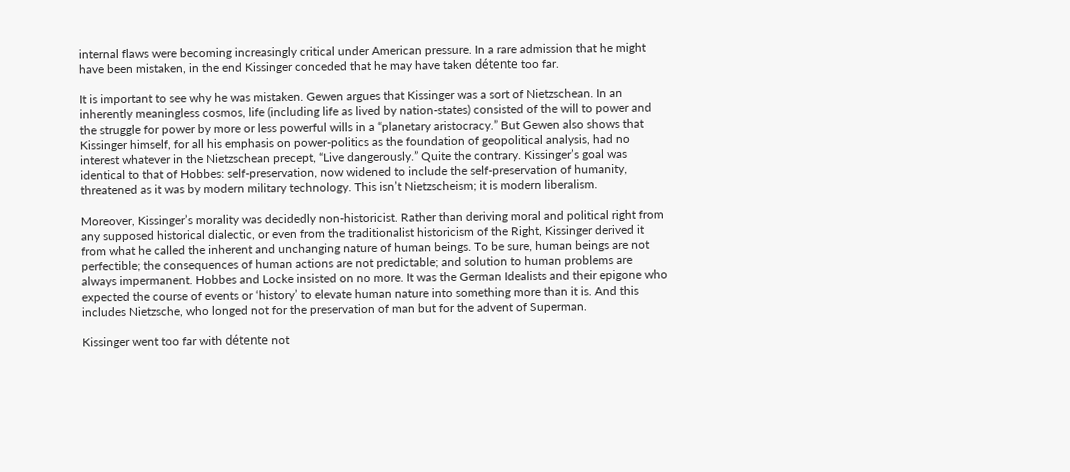internal flaws were becoming increasingly critical under American pressure. In a rare admission that he might have been mistaken, in the end Kissinger conceded that he may have taken détente too far.

It is important to see why he was mistaken. Gewen argues that Kissinger was a sort of Nietzschean. In an inherently meaningless cosmos, life (including life as lived by nation-states) consisted of the will to power and the struggle for power by more or less powerful wills in a “planetary aristocracy.” But Gewen also shows that Kissinger himself, for all his emphasis on power-politics as the foundation of geopolitical analysis, had no interest whatever in the Nietzschean precept, “Live dangerously.” Quite the contrary. Kissinger’s goal was identical to that of Hobbes: self-preservation, now widened to include the self-preservation of humanity, threatened as it was by modern military technology. This isn’t Nietzscheism; it is modern liberalism.

Moreover, Kissinger’s morality was decidedly non-historicist. Rather than deriving moral and political right from any supposed historical dialectic, or even from the traditionalist historicism of the Right, Kissinger derived it from what he called the inherent and unchanging nature of human beings. To be sure, human beings are not perfectible; the consequences of human actions are not predictable; and solution to human problems are always impermanent. Hobbes and Locke insisted on no more. It was the German Idealists and their epigone who expected the course of events or ‘history’ to elevate human nature into something more than it is. And this includes Nietzsche, who longed not for the preservation of man but for the advent of Superman.

Kissinger went too far with détente not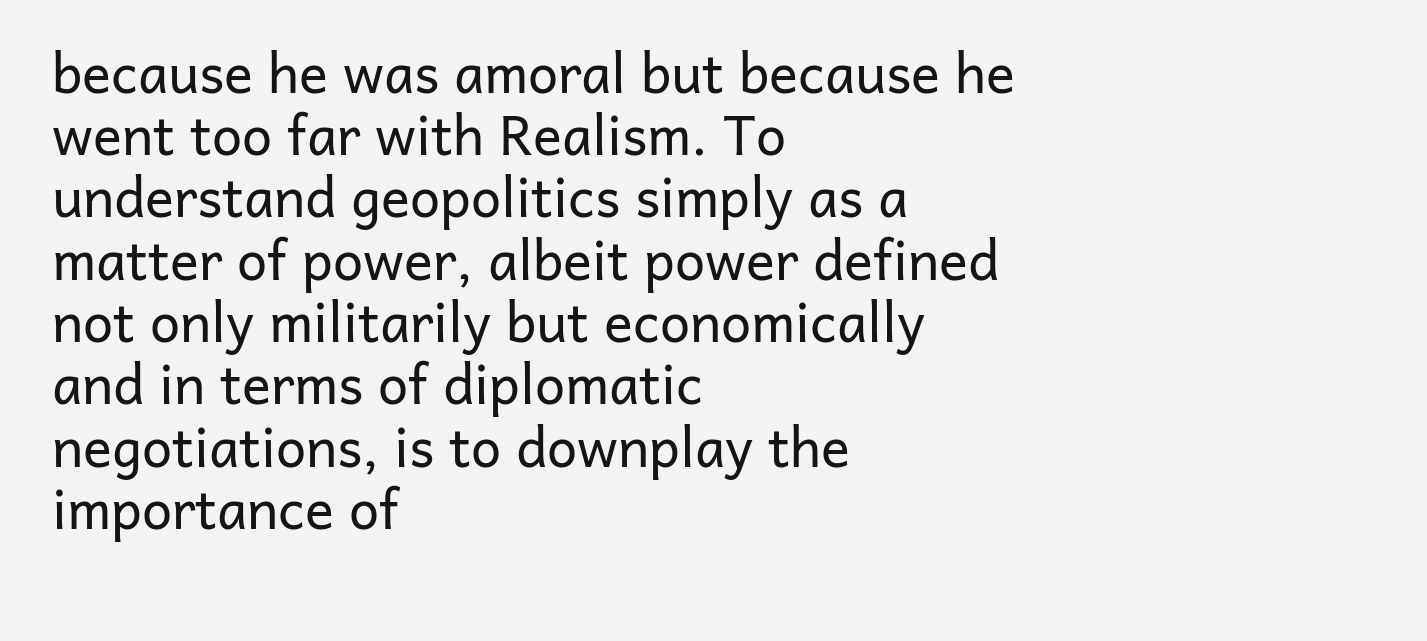because he was amoral but because he went too far with Realism. To understand geopolitics simply as a matter of power, albeit power defined not only militarily but economically and in terms of diplomatic negotiations, is to downplay the importance of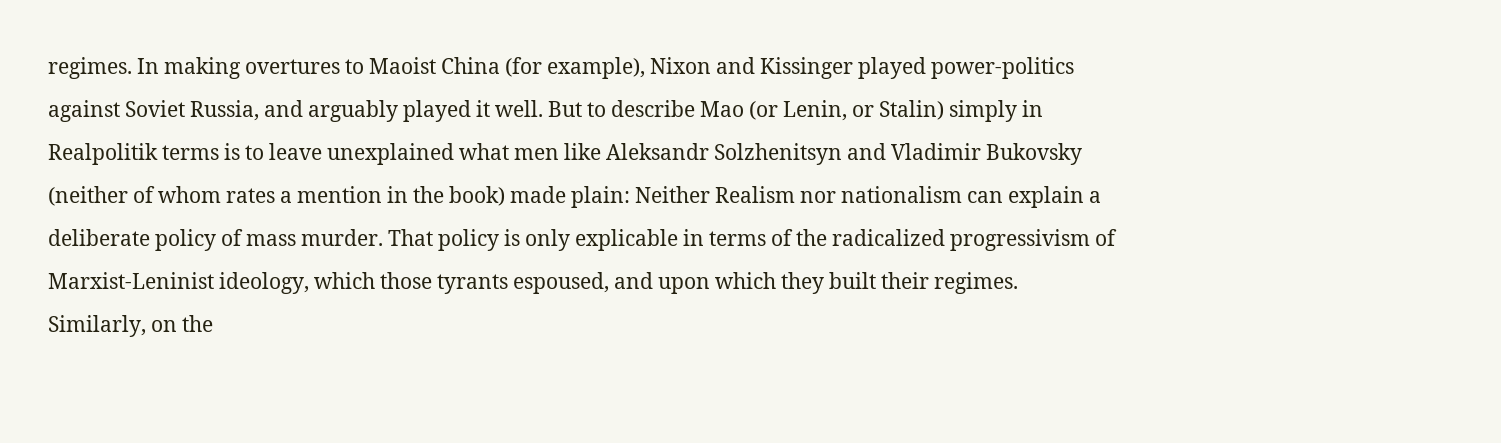regimes. In making overtures to Maoist China (for example), Nixon and Kissinger played power-politics against Soviet Russia, and arguably played it well. But to describe Mao (or Lenin, or Stalin) simply in Realpolitik terms is to leave unexplained what men like Aleksandr Solzhenitsyn and Vladimir Bukovsky (neither of whom rates a mention in the book) made plain: Neither Realism nor nationalism can explain a deliberate policy of mass murder. That policy is only explicable in terms of the radicalized progressivism of Marxist-Leninist ideology, which those tyrants espoused, and upon which they built their regimes. Similarly, on the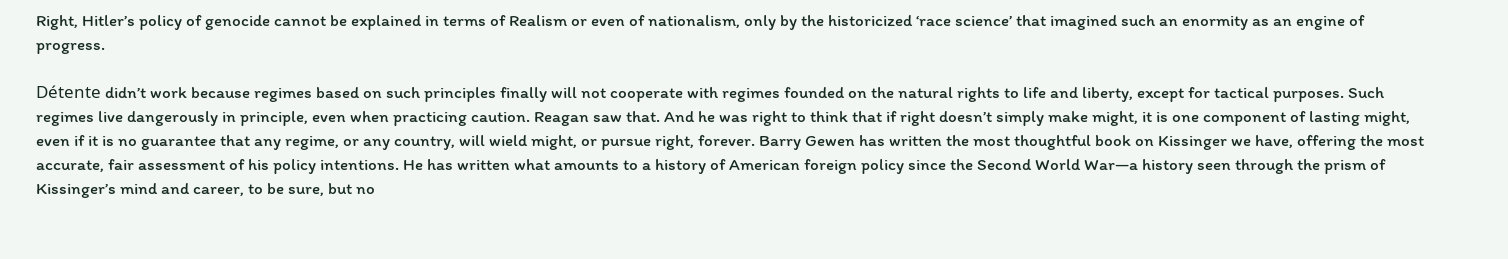Right, Hitler’s policy of genocide cannot be explained in terms of Realism or even of nationalism, only by the historicized ‘race science’ that imagined such an enormity as an engine of progress.

Détente didn’t work because regimes based on such principles finally will not cooperate with regimes founded on the natural rights to life and liberty, except for tactical purposes. Such regimes live dangerously in principle, even when practicing caution. Reagan saw that. And he was right to think that if right doesn’t simply make might, it is one component of lasting might, even if it is no guarantee that any regime, or any country, will wield might, or pursue right, forever. Barry Gewen has written the most thoughtful book on Kissinger we have, offering the most accurate, fair assessment of his policy intentions. He has written what amounts to a history of American foreign policy since the Second World War—a history seen through the prism of Kissinger’s mind and career, to be sure, but no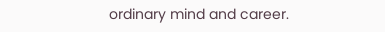ordinary mind and career.